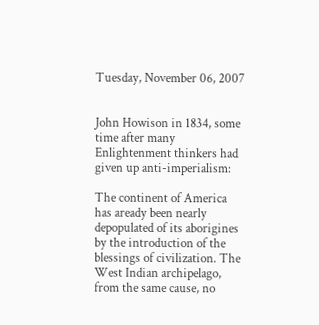Tuesday, November 06, 2007


John Howison in 1834, some time after many Enlightenment thinkers had given up anti-imperialism:

The continent of America has aready been nearly depopulated of its aborigines by the introduction of the blessings of civilization. The West Indian archipelago, from the same cause, no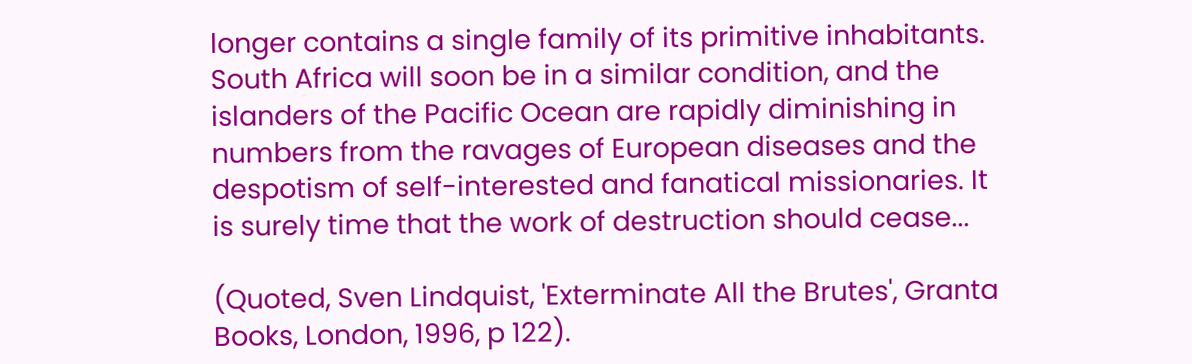longer contains a single family of its primitive inhabitants. South Africa will soon be in a similar condition, and the islanders of the Pacific Ocean are rapidly diminishing in numbers from the ravages of European diseases and the despotism of self-interested and fanatical missionaries. It is surely time that the work of destruction should cease...

(Quoted, Sven Lindquist, 'Exterminate All the Brutes', Granta Books, London, 1996, p 122).